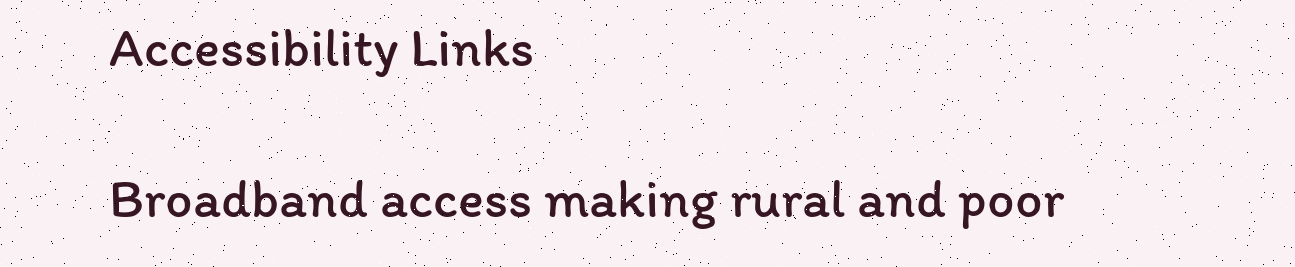Accessibility Links

Broadband access making rural and poor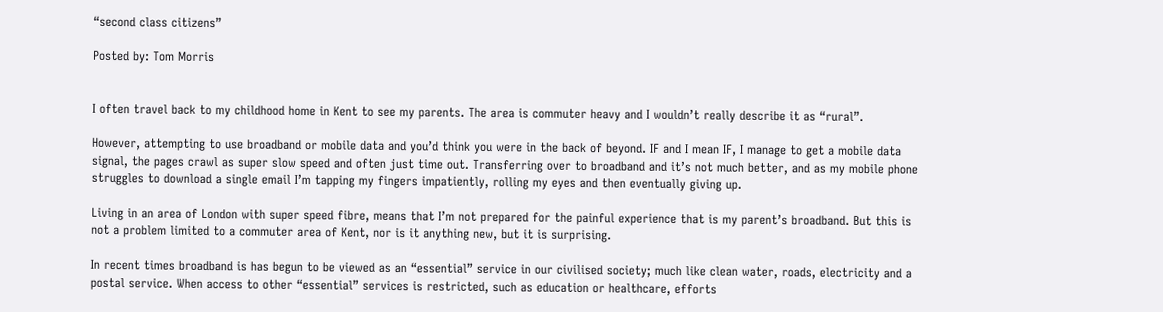“second class citizens”

Posted by: Tom Morris


I often travel back to my childhood home in Kent to see my parents. The area is commuter heavy and I wouldn’t really describe it as “rural”.

However, attempting to use broadband or mobile data and you’d think you were in the back of beyond. IF and I mean IF, I manage to get a mobile data signal, the pages crawl as super slow speed and often just time out. Transferring over to broadband and it’s not much better, and as my mobile phone struggles to download a single email I’m tapping my fingers impatiently, rolling my eyes and then eventually giving up.

Living in an area of London with super speed fibre, means that I’m not prepared for the painful experience that is my parent’s broadband. But this is not a problem limited to a commuter area of Kent, nor is it anything new, but it is surprising.

In recent times broadband is has begun to be viewed as an “essential” service in our civilised society; much like clean water, roads, electricity and a postal service. When access to other “essential” services is restricted, such as education or healthcare, efforts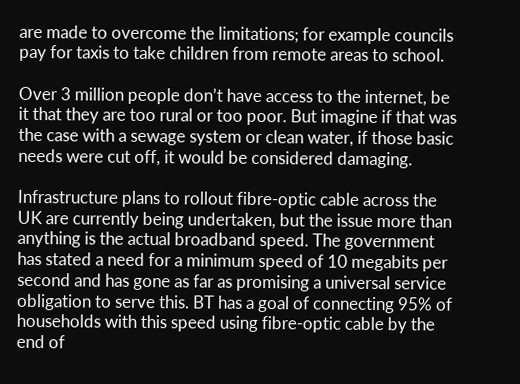are made to overcome the limitations; for example councils pay for taxis to take children from remote areas to school.

Over 3 million people don’t have access to the internet, be it that they are too rural or too poor. But imagine if that was the case with a sewage system or clean water, if those basic needs were cut off, it would be considered damaging.

Infrastructure plans to rollout fibre-optic cable across the UK are currently being undertaken, but the issue more than anything is the actual broadband speed. The government has stated a need for a minimum speed of 10 megabits per second and has gone as far as promising a universal service obligation to serve this. BT has a goal of connecting 95% of households with this speed using fibre-optic cable by the end of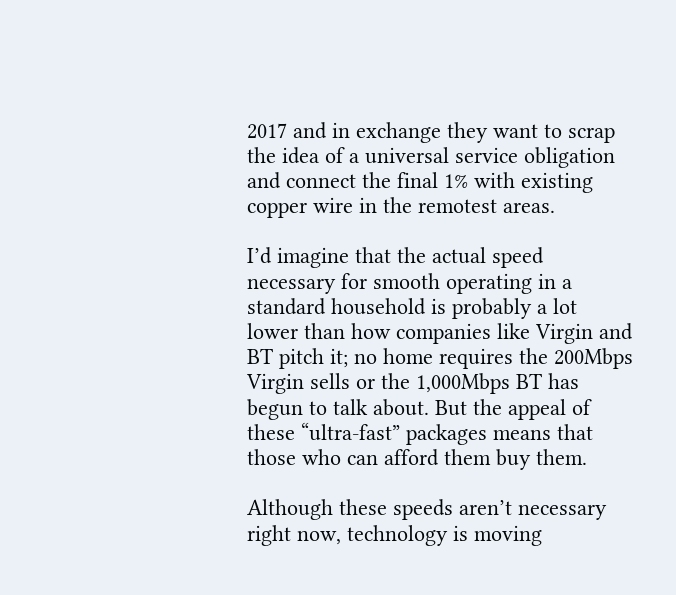2017 and in exchange they want to scrap the idea of a universal service obligation and connect the final 1% with existing copper wire in the remotest areas.

I’d imagine that the actual speed necessary for smooth operating in a standard household is probably a lot lower than how companies like Virgin and BT pitch it; no home requires the 200Mbps Virgin sells or the 1,000Mbps BT has begun to talk about. But the appeal of these “ultra-fast” packages means that those who can afford them buy them.

Although these speeds aren’t necessary right now, technology is moving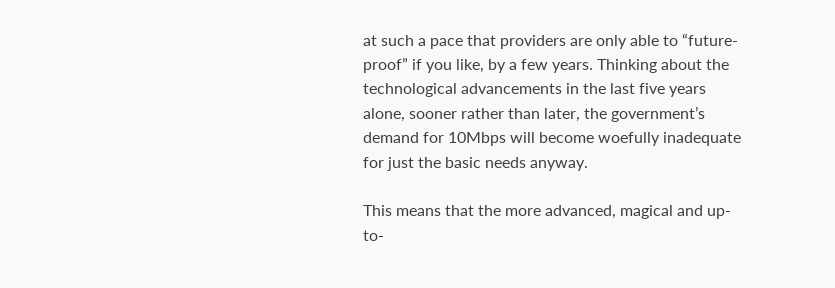at such a pace that providers are only able to “future-proof” if you like, by a few years. Thinking about the technological advancements in the last five years alone, sooner rather than later, the government’s demand for 10Mbps will become woefully inadequate for just the basic needs anyway.

This means that the more advanced, magical and up-to-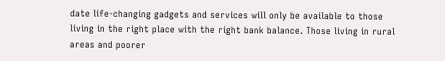date life-changing gadgets and services will only be available to those living in the right place with the right bank balance. Those living in rural areas and poorer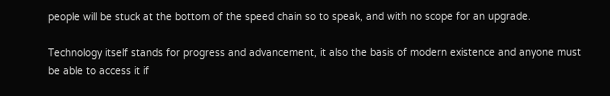people will be stuck at the bottom of the speed chain so to speak, and with no scope for an upgrade.

Technology itself stands for progress and advancement, it also the basis of modern existence and anyone must be able to access it if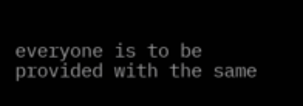everyone is to be provided with the same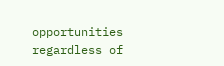opportunities regardless of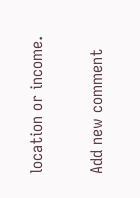location or income.

Add new comment